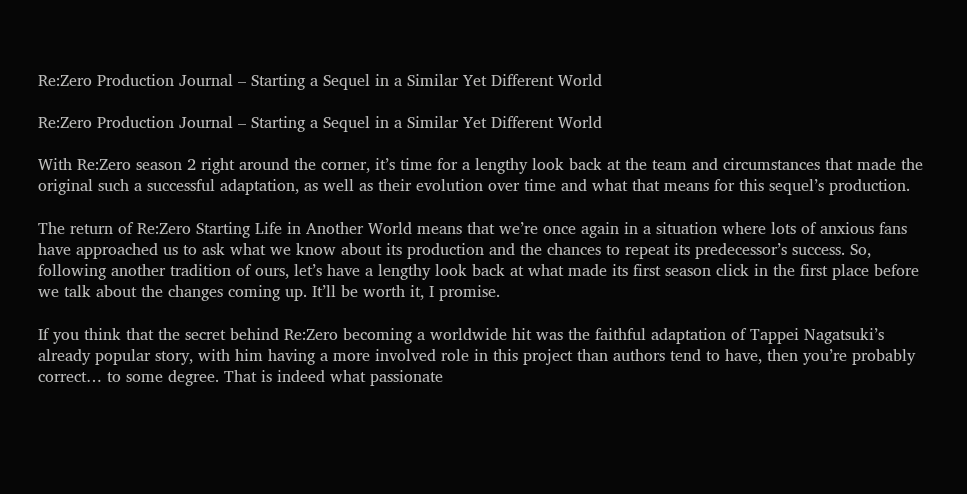Re:Zero Production Journal – Starting a Sequel in a Similar Yet Different World

Re:Zero Production Journal – Starting a Sequel in a Similar Yet Different World

With Re:Zero season 2 right around the corner, it’s time for a lengthy look back at the team and circumstances that made the original such a successful adaptation, as well as their evolution over time and what that means for this sequel’s production.

The return of Re:Zero Starting Life in Another World means that we’re once again in a situation where lots of anxious fans have approached us to ask what we know about its production and the chances to repeat its predecessor’s success. So, following another tradition of ours, let’s have a lengthy look back at what made its first season click in the first place before we talk about the changes coming up. It’ll be worth it, I promise.

If you think that the secret behind Re:Zero becoming a worldwide hit was the faithful adaptation of Tappei Nagatsuki’s already popular story, with him having a more involved role in this project than authors tend to have, then you’re probably correct… to some degree. That is indeed what passionate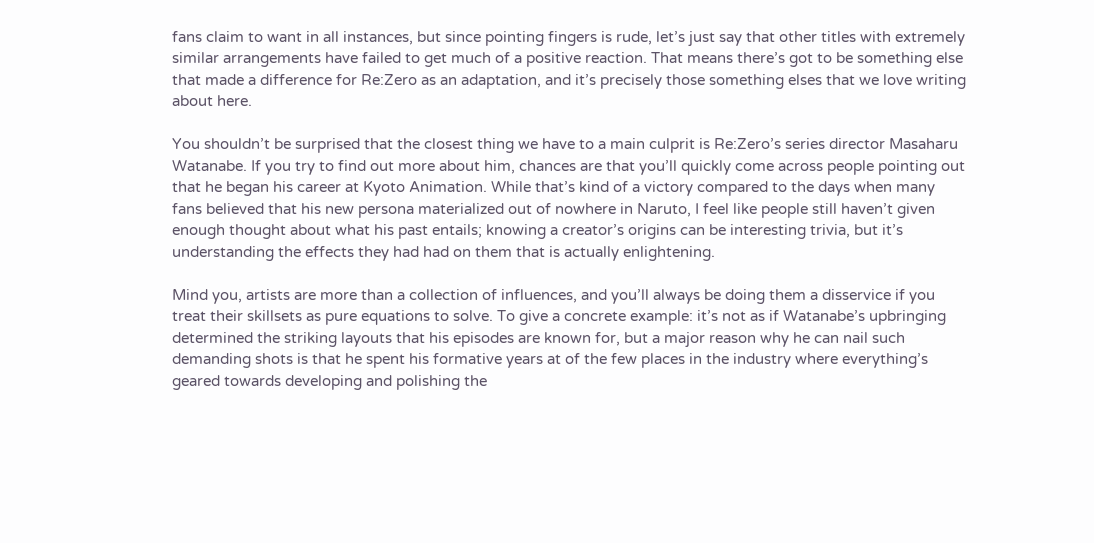fans claim to want in all instances, but since pointing fingers is rude, let’s just say that other titles with extremely similar arrangements have failed to get much of a positive reaction. That means there’s got to be something else that made a difference for Re:Zero as an adaptation, and it’s precisely those something elses that we love writing about here.

You shouldn’t be surprised that the closest thing we have to a main culprit is Re:Zero’s series director Masaharu Watanabe. If you try to find out more about him, chances are that you’ll quickly come across people pointing out that he began his career at Kyoto Animation. While that’s kind of a victory compared to the days when many fans believed that his new persona materialized out of nowhere in Naruto, I feel like people still haven’t given enough thought about what his past entails; knowing a creator’s origins can be interesting trivia, but it’s understanding the effects they had had on them that is actually enlightening.

Mind you, artists are more than a collection of influences, and you’ll always be doing them a disservice if you treat their skillsets as pure equations to solve. To give a concrete example: it’s not as if Watanabe’s upbringing determined the striking layouts that his episodes are known for, but a major reason why he can nail such demanding shots is that he spent his formative years at of the few places in the industry where everything’s geared towards developing and polishing the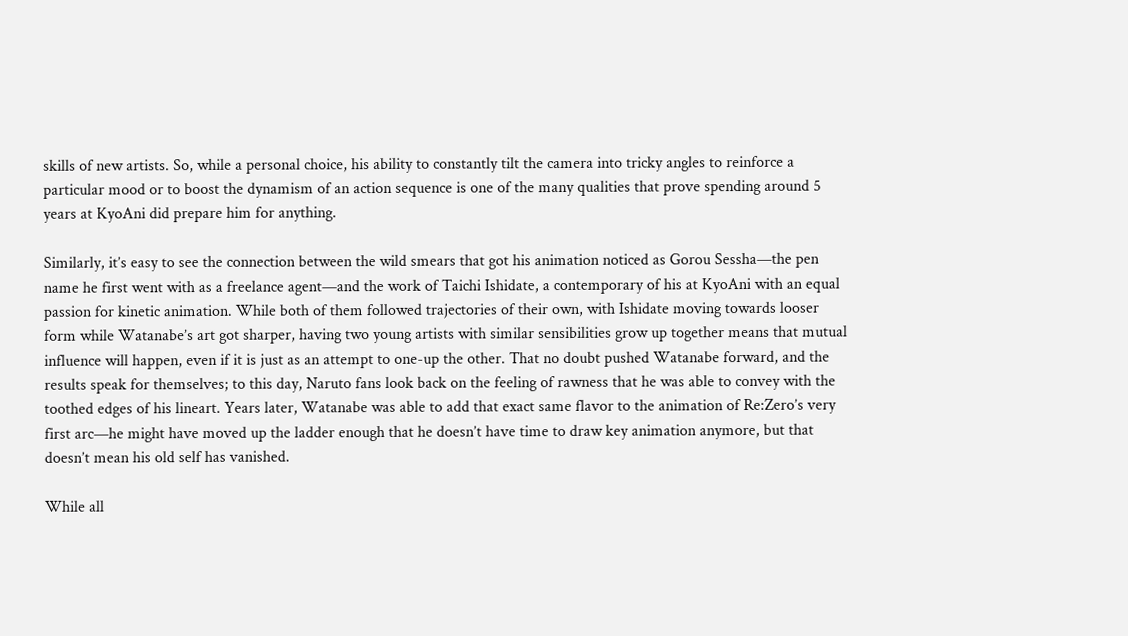skills of new artists. So, while a personal choice, his ability to constantly tilt the camera into tricky angles to reinforce a particular mood or to boost the dynamism of an action sequence is one of the many qualities that prove spending around 5 years at KyoAni did prepare him for anything.

Similarly, it’s easy to see the connection between the wild smears that got his animation noticed as Gorou Sessha—the pen name he first went with as a freelance agent—and the work of Taichi Ishidate, a contemporary of his at KyoAni with an equal passion for kinetic animation. While both of them followed trajectories of their own, with Ishidate moving towards looser form while Watanabe’s art got sharper, having two young artists with similar sensibilities grow up together means that mutual influence will happen, even if it is just as an attempt to one-up the other. That no doubt pushed Watanabe forward, and the results speak for themselves; to this day, Naruto fans look back on the feeling of rawness that he was able to convey with the toothed edges of his lineart. Years later, Watanabe was able to add that exact same flavor to the animation of Re:Zero’s very first arc—he might have moved up the ladder enough that he doesn’t have time to draw key animation anymore, but that doesn’t mean his old self has vanished.

While all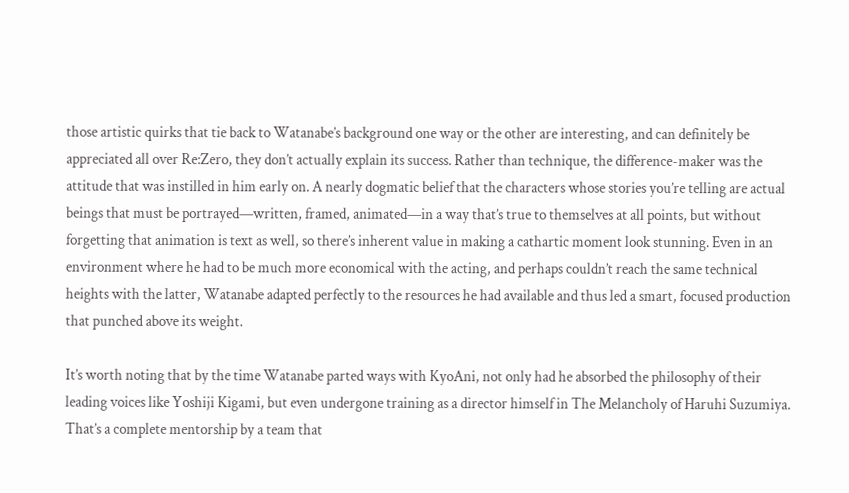those artistic quirks that tie back to Watanabe’s background one way or the other are interesting, and can definitely be appreciated all over Re:Zero, they don’t actually explain its success. Rather than technique, the difference-maker was the attitude that was instilled in him early on. A nearly dogmatic belief that the characters whose stories you’re telling are actual beings that must be portrayed—written, framed, animated—in a way that’s true to themselves at all points, but without forgetting that animation is text as well, so there’s inherent value in making a cathartic moment look stunning. Even in an environment where he had to be much more economical with the acting, and perhaps couldn’t reach the same technical heights with the latter, Watanabe adapted perfectly to the resources he had available and thus led a smart, focused production that punched above its weight.

It’s worth noting that by the time Watanabe parted ways with KyoAni, not only had he absorbed the philosophy of their leading voices like Yoshiji Kigami, but even undergone training as a director himself in The Melancholy of Haruhi Suzumiya. That’s a complete mentorship by a team that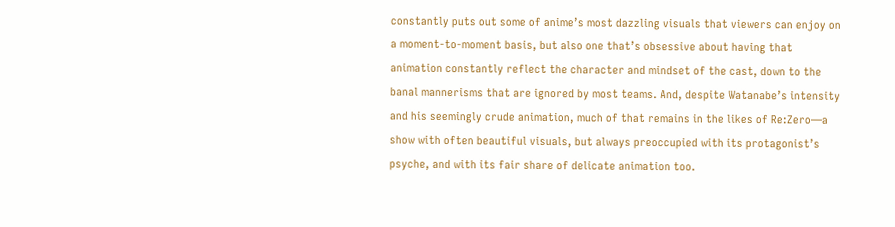constantly puts out some of anime’s most dazzling visuals that viewers can enjoy on a moment-to-moment basis, but also one that’s obsessive about having that animation constantly reflect the character and mindset of the cast, down to the banal mannerisms that are ignored by most teams. And, despite Watanabe’s intensity and his seemingly crude animation, much of that remains in the likes of Re:Zero—a show with often beautiful visuals, but always preoccupied with its protagonist’s psyche, and with its fair share of delicate animation too.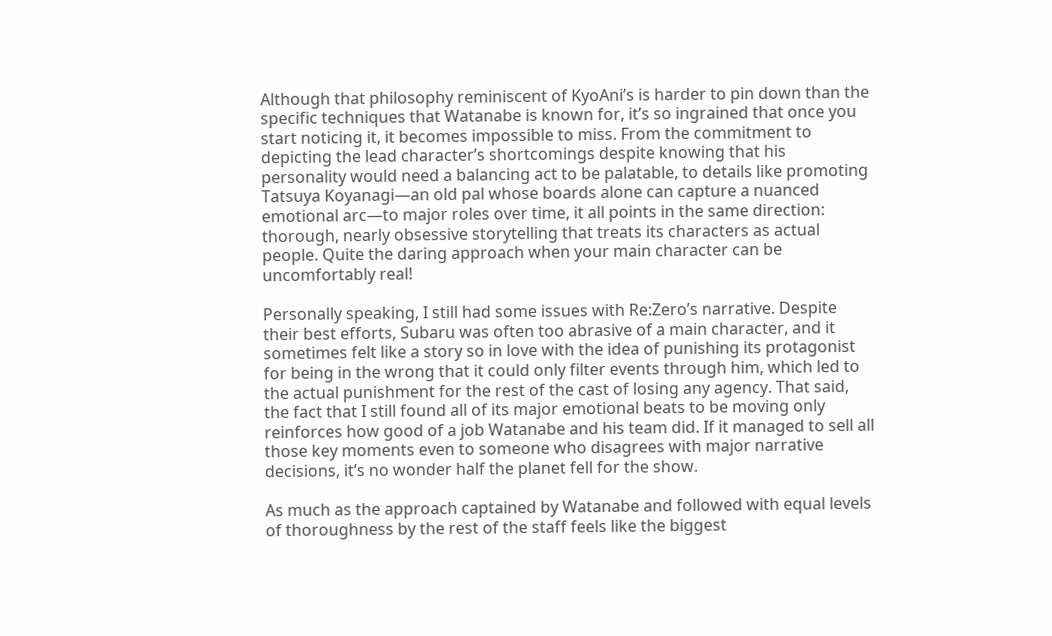Although that philosophy reminiscent of KyoAni’s is harder to pin down than the specific techniques that Watanabe is known for, it’s so ingrained that once you start noticing it, it becomes impossible to miss. From the commitment to depicting the lead character’s shortcomings despite knowing that his personality would need a balancing act to be palatable, to details like promoting Tatsuya Koyanagi—an old pal whose boards alone can capture a nuanced emotional arc—to major roles over time, it all points in the same direction: thorough, nearly obsessive storytelling that treats its characters as actual people. Quite the daring approach when your main character can be uncomfortably real!

Personally speaking, I still had some issues with Re:Zero’s narrative. Despite their best efforts, Subaru was often too abrasive of a main character, and it sometimes felt like a story so in love with the idea of punishing its protagonist for being in the wrong that it could only filter events through him, which led to the actual punishment for the rest of the cast of losing any agency. That said, the fact that I still found all of its major emotional beats to be moving only reinforces how good of a job Watanabe and his team did. If it managed to sell all those key moments even to someone who disagrees with major narrative decisions, it’s no wonder half the planet fell for the show.

As much as the approach captained by Watanabe and followed with equal levels of thoroughness by the rest of the staff feels like the biggest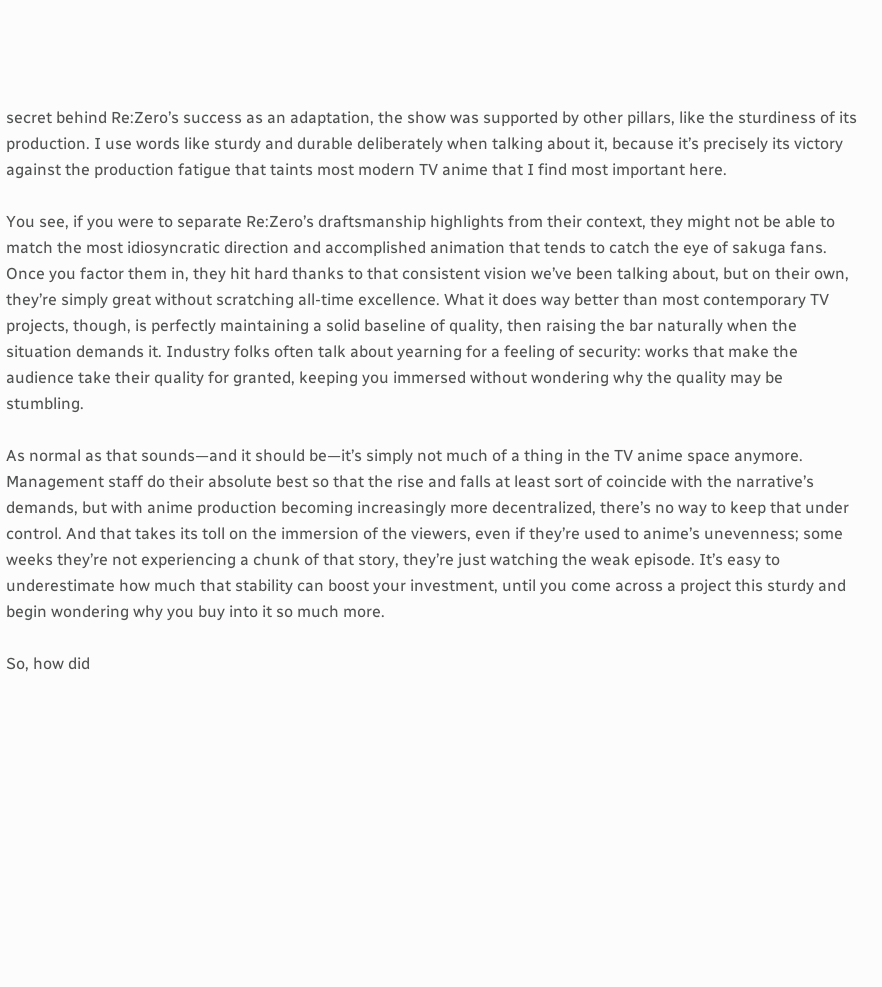secret behind Re:Zero’s success as an adaptation, the show was supported by other pillars, like the sturdiness of its production. I use words like sturdy and durable deliberately when talking about it, because it’s precisely its victory against the production fatigue that taints most modern TV anime that I find most important here.

You see, if you were to separate Re:Zero’s draftsmanship highlights from their context, they might not be able to match the most idiosyncratic direction and accomplished animation that tends to catch the eye of sakuga fans. Once you factor them in, they hit hard thanks to that consistent vision we’ve been talking about, but on their own, they’re simply great without scratching all-time excellence. What it does way better than most contemporary TV projects, though, is perfectly maintaining a solid baseline of quality, then raising the bar naturally when the situation demands it. Industry folks often talk about yearning for a feeling of security: works that make the audience take their quality for granted, keeping you immersed without wondering why the quality may be stumbling.

As normal as that sounds—and it should be—it’s simply not much of a thing in the TV anime space anymore. Management staff do their absolute best so that the rise and falls at least sort of coincide with the narrative’s demands, but with anime production becoming increasingly more decentralized, there’s no way to keep that under control. And that takes its toll on the immersion of the viewers, even if they’re used to anime’s unevenness; some weeks they’re not experiencing a chunk of that story, they’re just watching the weak episode. It’s easy to underestimate how much that stability can boost your investment, until you come across a project this sturdy and begin wondering why you buy into it so much more.

So, how did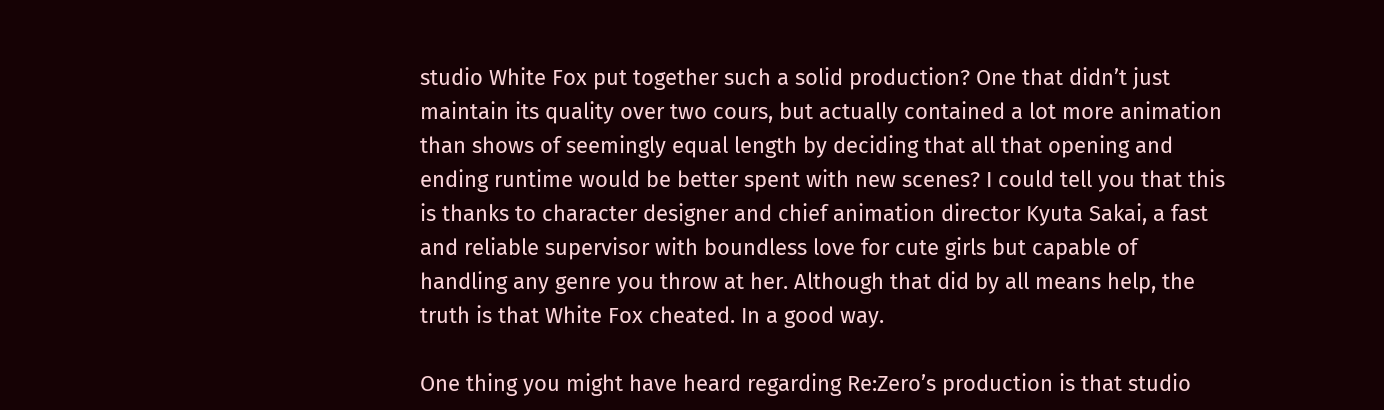studio White Fox put together such a solid production? One that didn’t just maintain its quality over two cours, but actually contained a lot more animation than shows of seemingly equal length by deciding that all that opening and ending runtime would be better spent with new scenes? I could tell you that this is thanks to character designer and chief animation director Kyuta Sakai, a fast and reliable supervisor with boundless love for cute girls but capable of handling any genre you throw at her. Although that did by all means help, the truth is that White Fox cheated. In a good way.

One thing you might have heard regarding Re:Zero’s production is that studio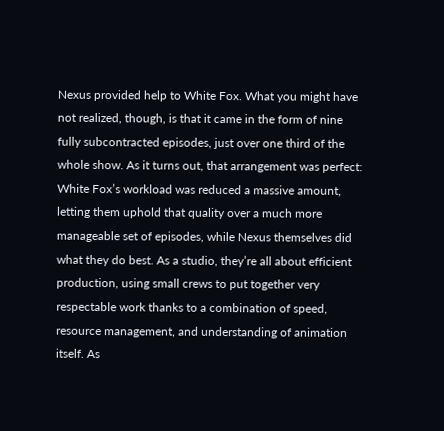Nexus provided help to White Fox. What you might have not realized, though, is that it came in the form of nine fully subcontracted episodes, just over one third of the whole show. As it turns out, that arrangement was perfect: White Fox’s workload was reduced a massive amount, letting them uphold that quality over a much more manageable set of episodes, while Nexus themselves did what they do best. As a studio, they’re all about efficient production, using small crews to put together very respectable work thanks to a combination of speed, resource management, and understanding of animation itself. As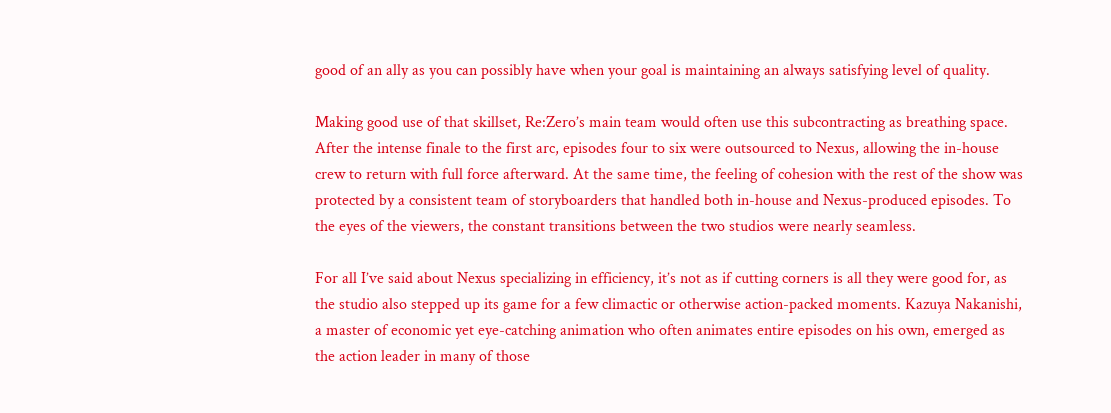good of an ally as you can possibly have when your goal is maintaining an always satisfying level of quality.

Making good use of that skillset, Re:Zero’s main team would often use this subcontracting as breathing space. After the intense finale to the first arc, episodes four to six were outsourced to Nexus, allowing the in-house crew to return with full force afterward. At the same time, the feeling of cohesion with the rest of the show was protected by a consistent team of storyboarders that handled both in-house and Nexus-produced episodes. To the eyes of the viewers, the constant transitions between the two studios were nearly seamless.

For all I’ve said about Nexus specializing in efficiency, it’s not as if cutting corners is all they were good for, as the studio also stepped up its game for a few climactic or otherwise action-packed moments. Kazuya Nakanishi, a master of economic yet eye-catching animation who often animates entire episodes on his own, emerged as the action leader in many of those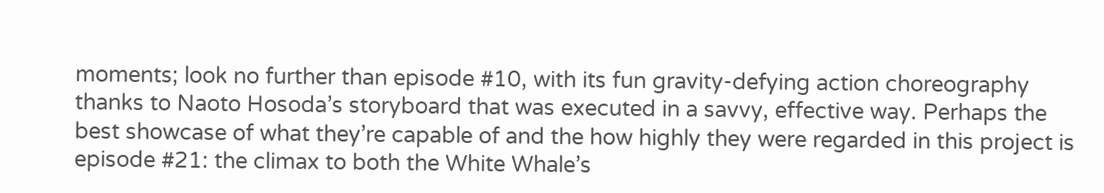moments; look no further than episode #10, with its fun gravity-defying action choreography thanks to Naoto Hosoda’s storyboard that was executed in a savvy, effective way. Perhaps the best showcase of what they’re capable of and the how highly they were regarded in this project is episode #21: the climax to both the White Whale’s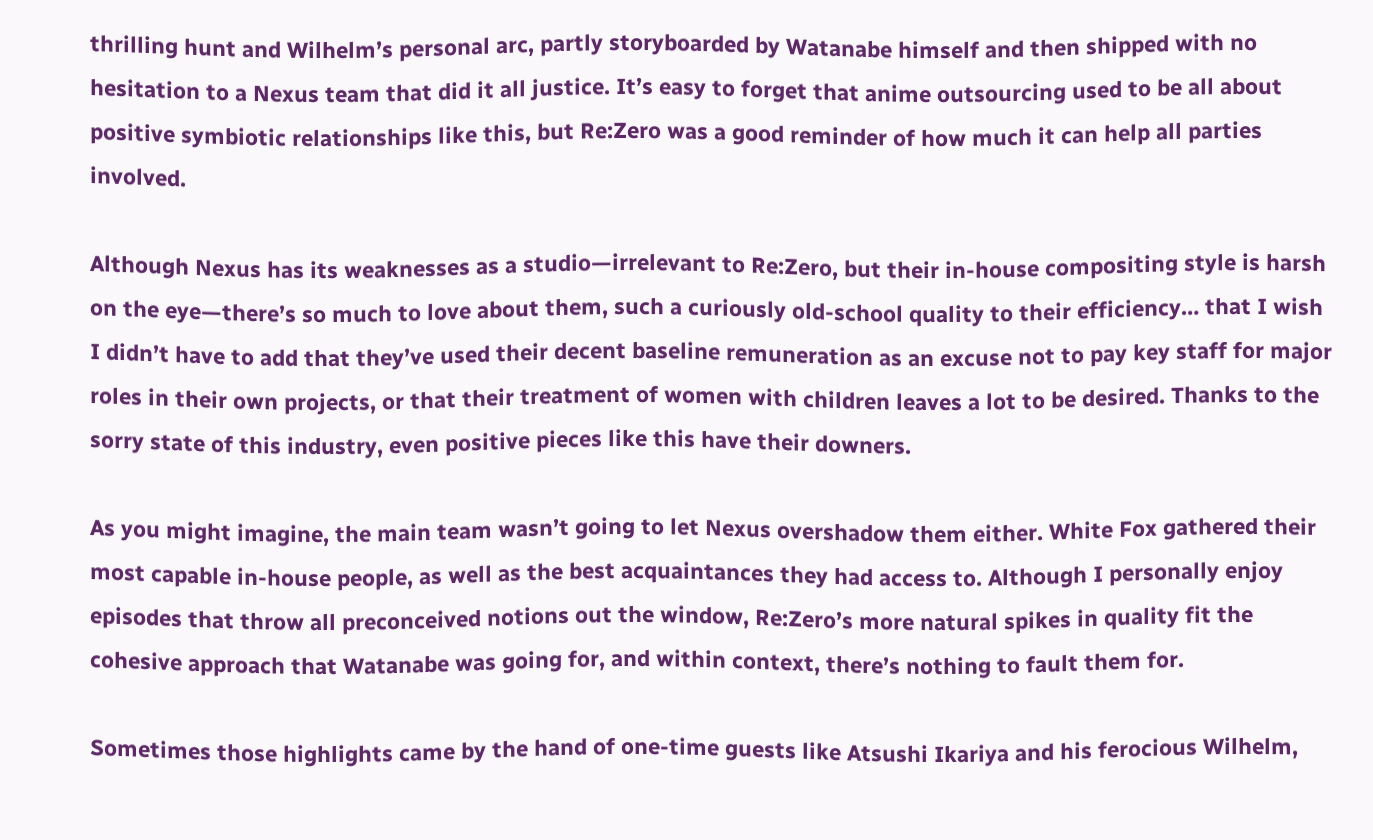thrilling hunt and Wilhelm’s personal arc, partly storyboarded by Watanabe himself and then shipped with no hesitation to a Nexus team that did it all justice. It’s easy to forget that anime outsourcing used to be all about positive symbiotic relationships like this, but Re:Zero was a good reminder of how much it can help all parties involved.

Although Nexus has its weaknesses as a studio—irrelevant to Re:Zero, but their in-house compositing style is harsh on the eye—there’s so much to love about them, such a curiously old-school quality to their efficiency… that I wish I didn’t have to add that they’ve used their decent baseline remuneration as an excuse not to pay key staff for major roles in their own projects, or that their treatment of women with children leaves a lot to be desired. Thanks to the sorry state of this industry, even positive pieces like this have their downers.

As you might imagine, the main team wasn’t going to let Nexus overshadow them either. White Fox gathered their most capable in-house people, as well as the best acquaintances they had access to. Although I personally enjoy episodes that throw all preconceived notions out the window, Re:Zero’s more natural spikes in quality fit the cohesive approach that Watanabe was going for, and within context, there’s nothing to fault them for.

Sometimes those highlights came by the hand of one-time guests like Atsushi Ikariya and his ferocious Wilhelm,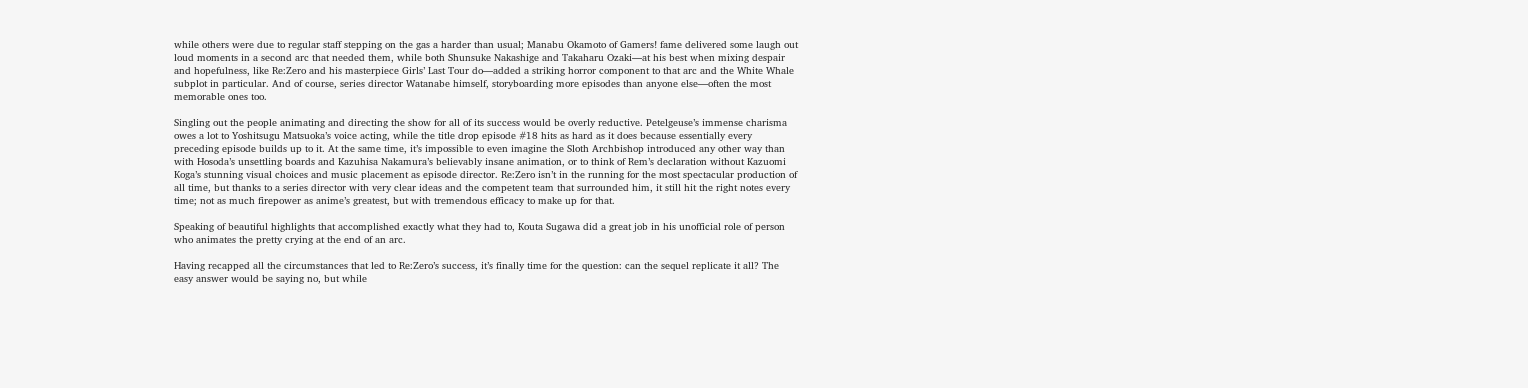while others were due to regular staff stepping on the gas a harder than usual; Manabu Okamoto of Gamers! fame delivered some laugh out loud moments in a second arc that needed them, while both Shunsuke Nakashige and Takaharu Ozaki—at his best when mixing despair and hopefulness, like Re:Zero and his masterpiece Girls’ Last Tour do—added a striking horror component to that arc and the White Whale subplot in particular. And of course, series director Watanabe himself, storyboarding more episodes than anyone else—often the most memorable ones too.

Singling out the people animating and directing the show for all of its success would be overly reductive. Petelgeuse’s immense charisma owes a lot to Yoshitsugu Matsuoka’s voice acting, while the title drop episode #18 hits as hard as it does because essentially every preceding episode builds up to it. At the same time, it’s impossible to even imagine the Sloth Archbishop introduced any other way than with Hosoda’s unsettling boards and Kazuhisa Nakamura’s believably insane animation, or to think of Rem’s declaration without Kazuomi Koga’s stunning visual choices and music placement as episode director. Re:Zero isn’t in the running for the most spectacular production of all time, but thanks to a series director with very clear ideas and the competent team that surrounded him, it still hit the right notes every time; not as much firepower as anime’s greatest, but with tremendous efficacy to make up for that.

Speaking of beautiful highlights that accomplished exactly what they had to, Kouta Sugawa did a great job in his unofficial role of person who animates the pretty crying at the end of an arc.

Having recapped all the circumstances that led to Re:Zero’s success, it’s finally time for the question: can the sequel replicate it all? The easy answer would be saying no, but while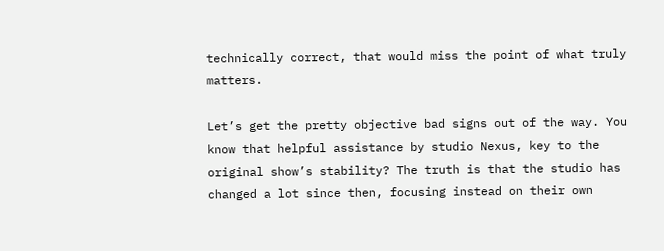technically correct, that would miss the point of what truly matters.

Let’s get the pretty objective bad signs out of the way. You know that helpful assistance by studio Nexus, key to the original show’s stability? The truth is that the studio has changed a lot since then, focusing instead on their own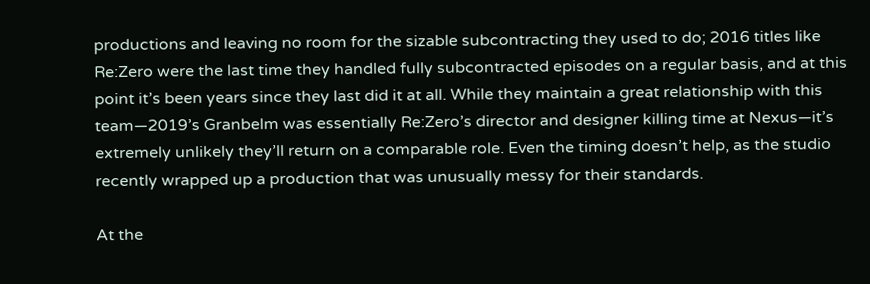productions and leaving no room for the sizable subcontracting they used to do; 2016 titles like Re:Zero were the last time they handled fully subcontracted episodes on a regular basis, and at this point it’s been years since they last did it at all. While they maintain a great relationship with this team—2019’s Granbelm was essentially Re:Zero’s director and designer killing time at Nexus—it’s extremely unlikely they’ll return on a comparable role. Even the timing doesn’t help, as the studio recently wrapped up a production that was unusually messy for their standards.

At the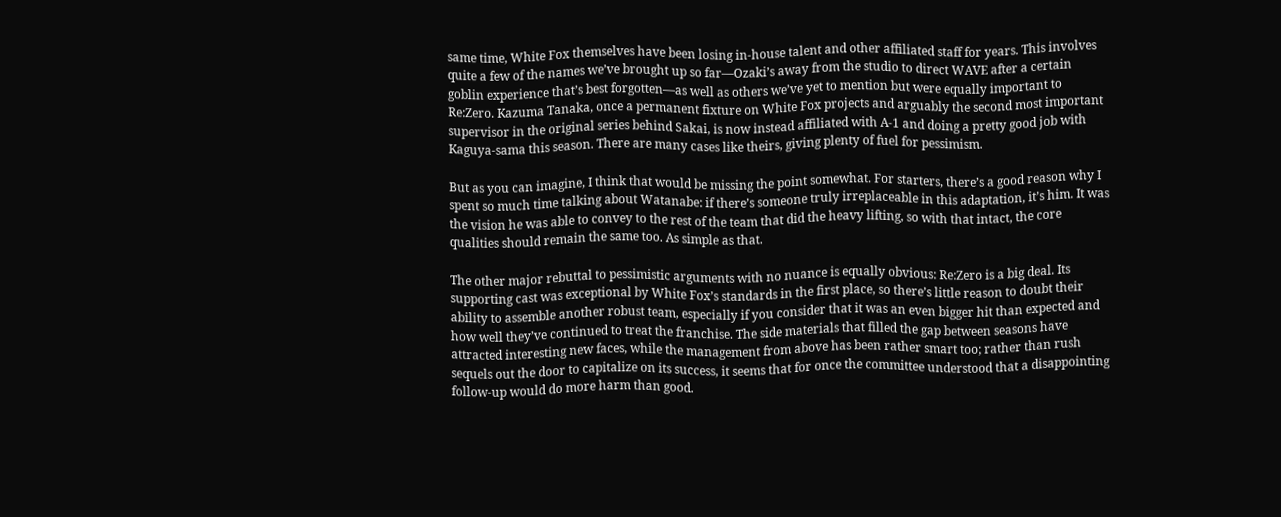same time, White Fox themselves have been losing in-house talent and other affiliated staff for years. This involves quite a few of the names we’ve brought up so far—Ozaki’s away from the studio to direct WAVE after a certain goblin experience that’s best forgotten—as well as others we’ve yet to mention but were equally important to Re:Zero. Kazuma Tanaka, once a permanent fixture on White Fox projects and arguably the second most important supervisor in the original series behind Sakai, is now instead affiliated with A-1 and doing a pretty good job with Kaguya-sama this season. There are many cases like theirs, giving plenty of fuel for pessimism.

But as you can imagine, I think that would be missing the point somewhat. For starters, there’s a good reason why I spent so much time talking about Watanabe: if there’s someone truly irreplaceable in this adaptation, it’s him. It was the vision he was able to convey to the rest of the team that did the heavy lifting, so with that intact, the core qualities should remain the same too. As simple as that.

The other major rebuttal to pessimistic arguments with no nuance is equally obvious: Re:Zero is a big deal. Its supporting cast was exceptional by White Fox’s standards in the first place, so there’s little reason to doubt their ability to assemble another robust team, especially if you consider that it was an even bigger hit than expected and how well they’ve continued to treat the franchise. The side materials that filled the gap between seasons have attracted interesting new faces, while the management from above has been rather smart too; rather than rush sequels out the door to capitalize on its success, it seems that for once the committee understood that a disappointing follow-up would do more harm than good.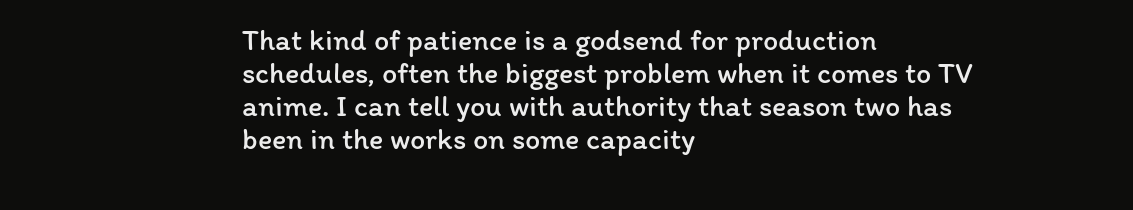That kind of patience is a godsend for production schedules, often the biggest problem when it comes to TV anime. I can tell you with authority that season two has been in the works on some capacity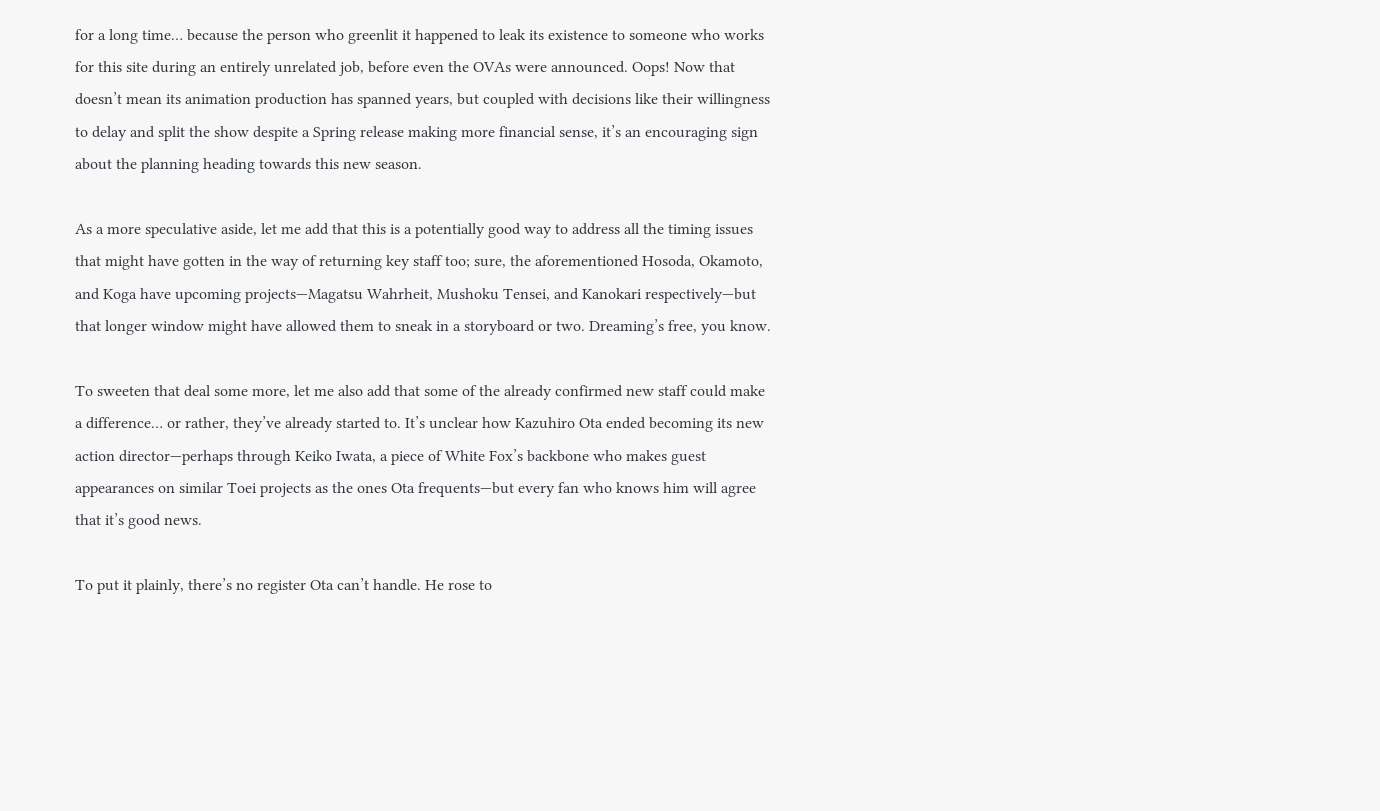for a long time… because the person who greenlit it happened to leak its existence to someone who works for this site during an entirely unrelated job, before even the OVAs were announced. Oops! Now that doesn’t mean its animation production has spanned years, but coupled with decisions like their willingness to delay and split the show despite a Spring release making more financial sense, it’s an encouraging sign about the planning heading towards this new season.

As a more speculative aside, let me add that this is a potentially good way to address all the timing issues that might have gotten in the way of returning key staff too; sure, the aforementioned Hosoda, Okamoto, and Koga have upcoming projects—Magatsu Wahrheit, Mushoku Tensei, and Kanokari respectively—but that longer window might have allowed them to sneak in a storyboard or two. Dreaming’s free, you know.

To sweeten that deal some more, let me also add that some of the already confirmed new staff could make a difference… or rather, they’ve already started to. It’s unclear how Kazuhiro Ota ended becoming its new action director—perhaps through Keiko Iwata, a piece of White Fox’s backbone who makes guest appearances on similar Toei projects as the ones Ota frequents—but every fan who knows him will agree that it’s good news.

To put it plainly, there’s no register Ota can’t handle. He rose to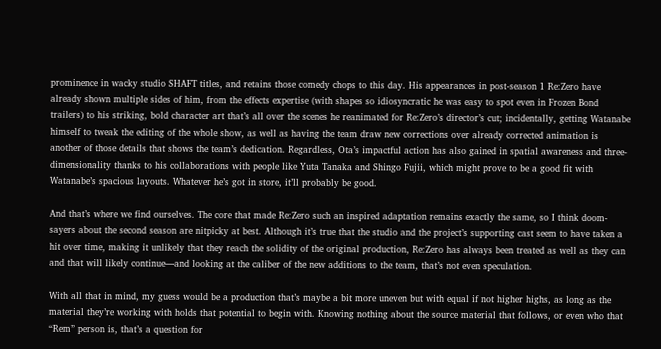prominence in wacky studio SHAFT titles, and retains those comedy chops to this day. His appearances in post-season 1 Re:Zero have already shown multiple sides of him, from the effects expertise (with shapes so idiosyncratic he was easy to spot even in Frozen Bond trailers) to his striking, bold character art that’s all over the scenes he reanimated for Re:Zero’s director’s cut; incidentally, getting Watanabe himself to tweak the editing of the whole show, as well as having the team draw new corrections over already corrected animation is another of those details that shows the team’s dedication. Regardless, Ota’s impactful action has also gained in spatial awareness and three-dimensionality thanks to his collaborations with people like Yuta Tanaka and Shingo Fujii, which might prove to be a good fit with Watanabe’s spacious layouts. Whatever he’s got in store, it’ll probably be good.

And that’s where we find ourselves. The core that made Re:Zero such an inspired adaptation remains exactly the same, so I think doom-sayers about the second season are nitpicky at best. Although it’s true that the studio and the project’s supporting cast seem to have taken a hit over time, making it unlikely that they reach the solidity of the original production, Re:Zero has always been treated as well as they can and that will likely continue—and looking at the caliber of the new additions to the team, that’s not even speculation.

With all that in mind, my guess would be a production that’s maybe a bit more uneven but with equal if not higher highs, as long as the material they’re working with holds that potential to begin with. Knowing nothing about the source material that follows, or even who that “Rem” person is, that’s a question for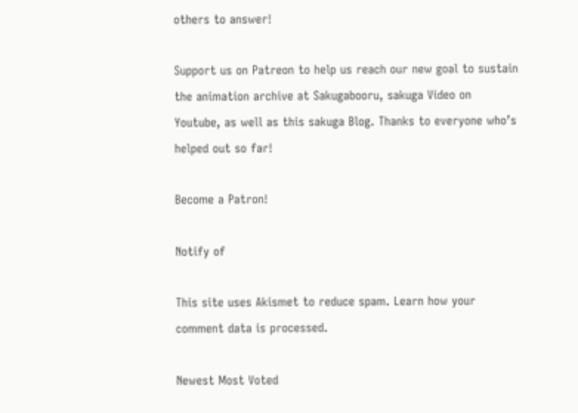others to answer!

Support us on Patreon to help us reach our new goal to sustain the animation archive at Sakugabooru, sakuga Video on Youtube, as well as this sakuga Blog. Thanks to everyone who’s helped out so far!

Become a Patron!

Notify of

This site uses Akismet to reduce spam. Learn how your comment data is processed.

Newest Most Voted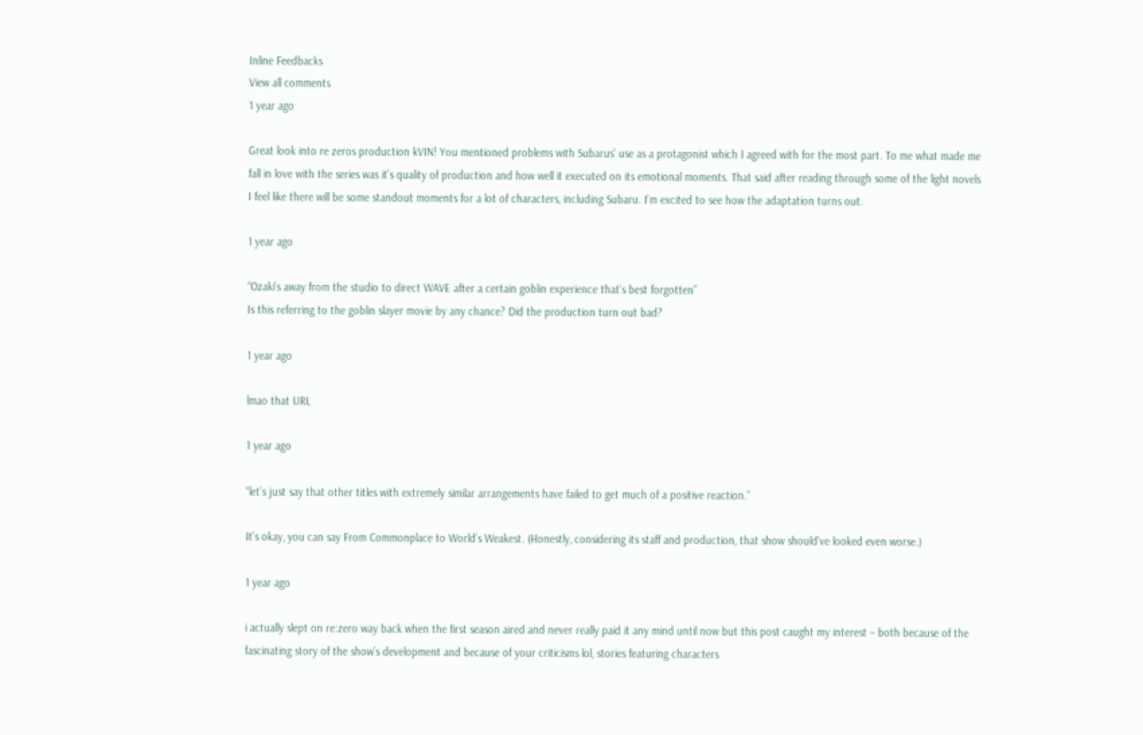Inline Feedbacks
View all comments
1 year ago

Great look into re zeros production kVIN! You mentioned problems with Subarus’ use as a protagonist which I agreed with for the most part. To me what made me fall in love with the series was it’s quality of production and how well it executed on its emotional moments. That said after reading through some of the light novels I feel like there will be some standout moments for a lot of characters, including Subaru. I’m excited to see how the adaptation turns out.

1 year ago

“Ozaki’s away from the studio to direct WAVE after a certain goblin experience that’s best forgotten”
Is this referring to the goblin slayer movie by any chance? Did the production turn out bad?

1 year ago

lmao that URL

1 year ago

“let’s just say that other titles with extremely similar arrangements have failed to get much of a positive reaction.”

It’s okay, you can say From Commonplace to World’s Weakest. (Honestly, considering its staff and production, that show should’ve looked even worse.)

1 year ago

i actually slept on re:zero way back when the first season aired and never really paid it any mind until now but this post caught my interest – both because of the fascinating story of the show’s development and because of your criticisms lol, stories featuring characters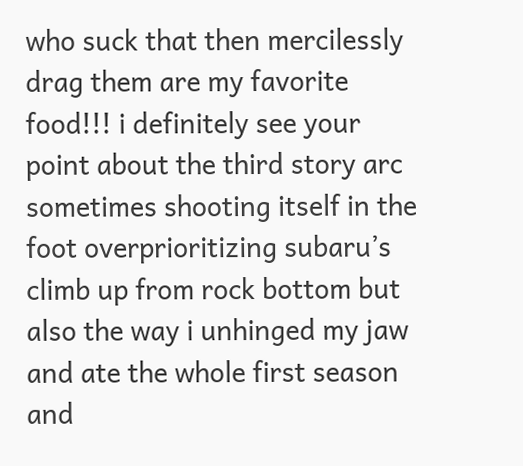who suck that then mercilessly drag them are my favorite food!!! i definitely see your point about the third story arc sometimes shooting itself in the foot overprioritizing subaru’s climb up from rock bottom but also the way i unhinged my jaw and ate the whole first season and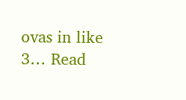ovas in like 3… Read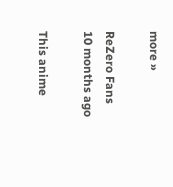more »

ReZero Fans
10 months ago

This anime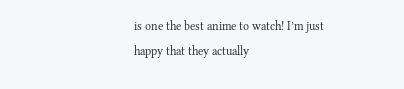is one the best anime to watch! I’m just happy that they actually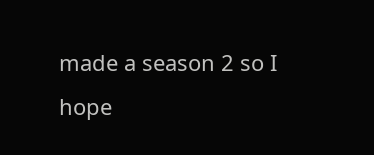made a season 2 so I hope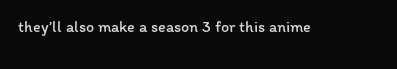they’ll also make a season 3 for this anime